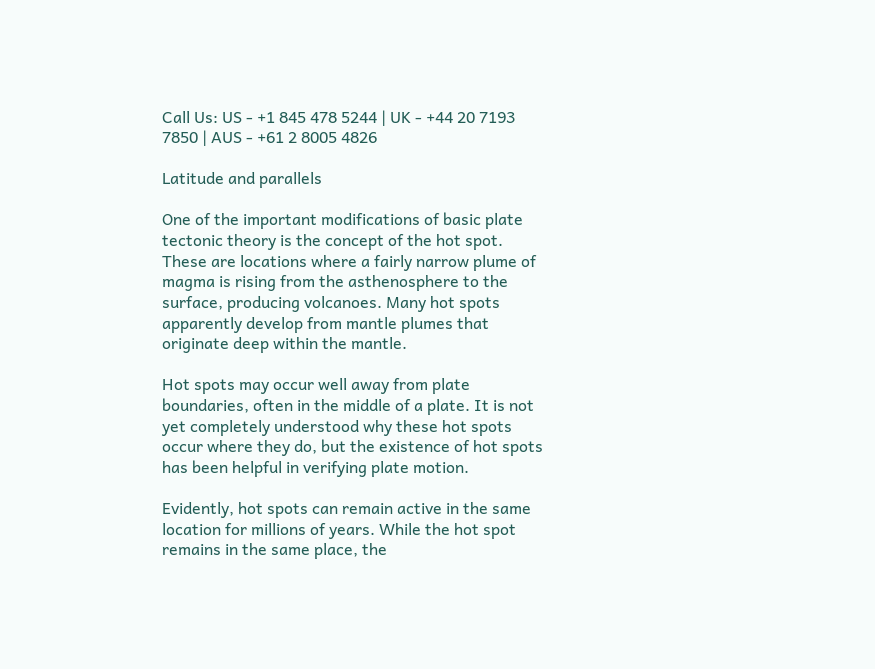Call Us: US - +1 845 478 5244 | UK - +44 20 7193 7850 | AUS - +61 2 8005 4826

Latitude and parallels

One of the important modifications of basic plate tectonic theory is the concept of the hot spot. These are locations where a fairly narrow plume of magma is rising from the asthenosphere to the surface, producing volcanoes. Many hot spots apparently develop from mantle plumes that originate deep within the mantle.

Hot spots may occur well away from plate boundaries, often in the middle of a plate. It is not yet completely understood why these hot spots occur where they do, but the existence of hot spots has been helpful in verifying plate motion.

Evidently, hot spots can remain active in the same location for millions of years. While the hot spot remains in the same place, the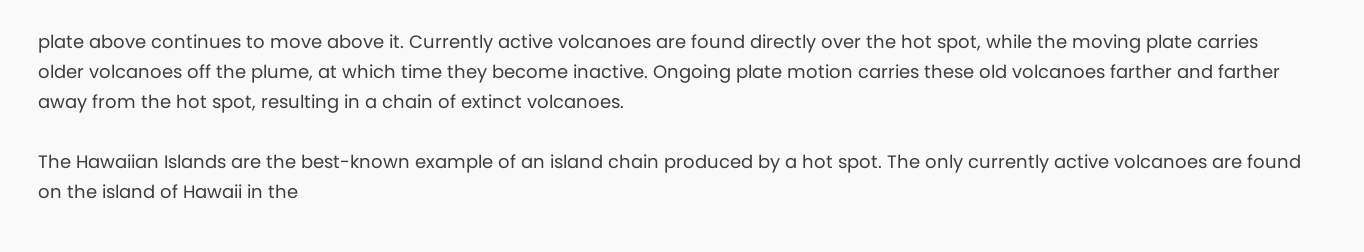plate above continues to move above it. Currently active volcanoes are found directly over the hot spot, while the moving plate carries older volcanoes off the plume, at which time they become inactive. Ongoing plate motion carries these old volcanoes farther and farther away from the hot spot, resulting in a chain of extinct volcanoes.

The Hawaiian Islands are the best-known example of an island chain produced by a hot spot. The only currently active volcanoes are found on the island of Hawaii in the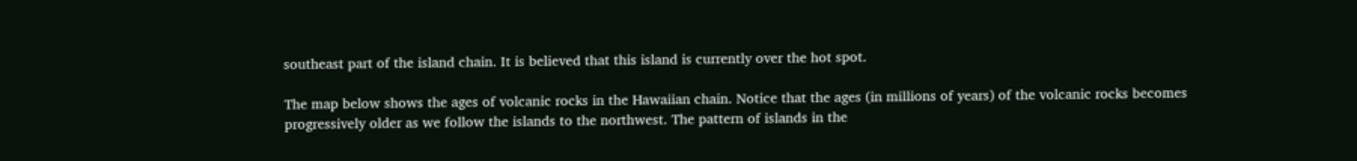southeast part of the island chain. It is believed that this island is currently over the hot spot.

The map below shows the ages of volcanic rocks in the Hawaiian chain. Notice that the ages (in millions of years) of the volcanic rocks becomes progressively older as we follow the islands to the northwest. The pattern of islands in the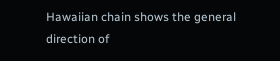Hawaiian chain shows the general direction of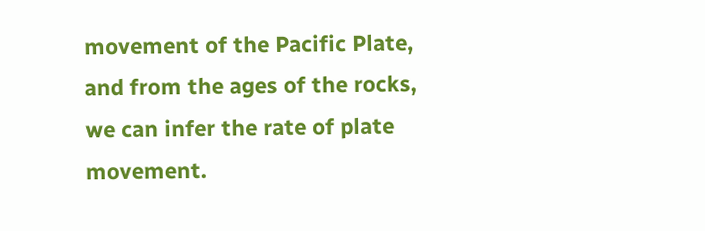movement of the Pacific Plate, and from the ages of the rocks, we can infer the rate of plate movement.